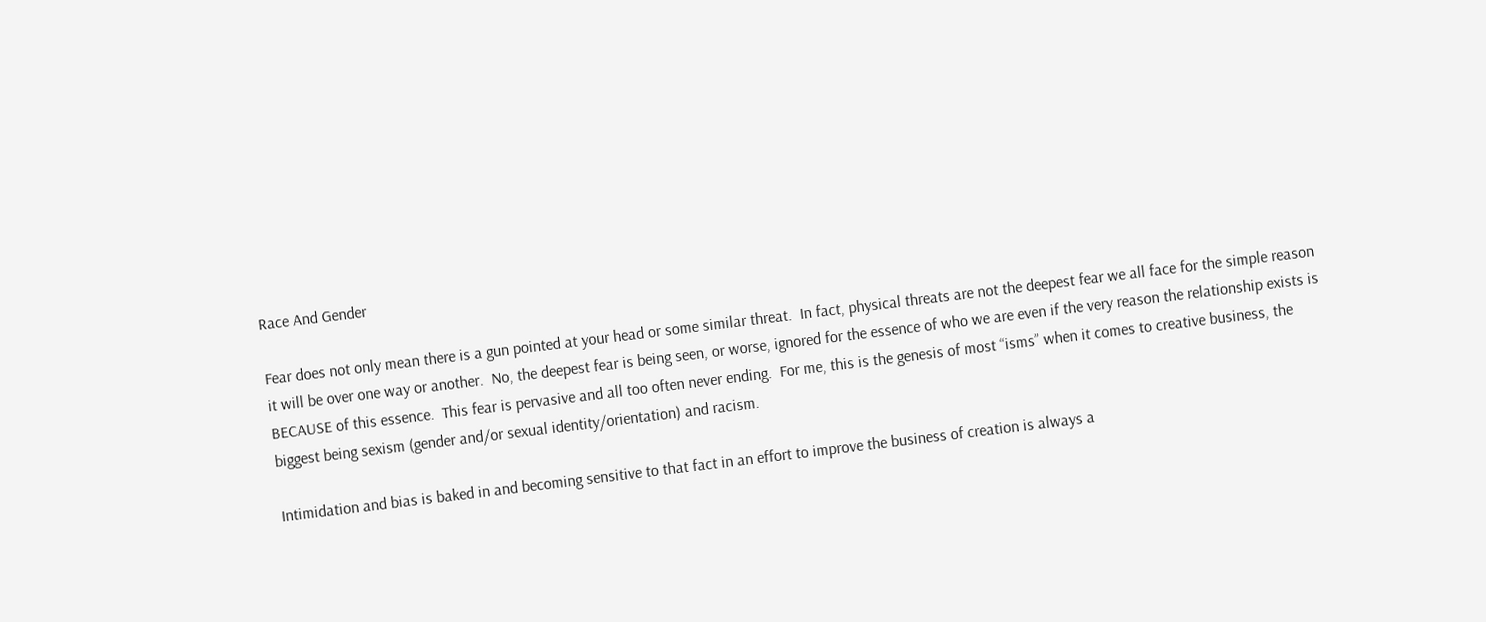Race And Gender

Fear does not only mean there is a gun pointed at your head or some similar threat.  In fact, physical threats are not the deepest fear we all face for the simple reason it will be over one way or another.  No, the deepest fear is being seen, or worse, ignored for the essence of who we are even if the very reason the relationship exists is BECAUSE of this essence.  This fear is pervasive and all too often never ending.  For me, this is the genesis of most “isms” when it comes to creative business, the biggest being sexism (gender and/or sexual identity/orientation) and racism.

Intimidation and bias is baked in and becoming sensitive to that fact in an effort to improve the business of creation is always a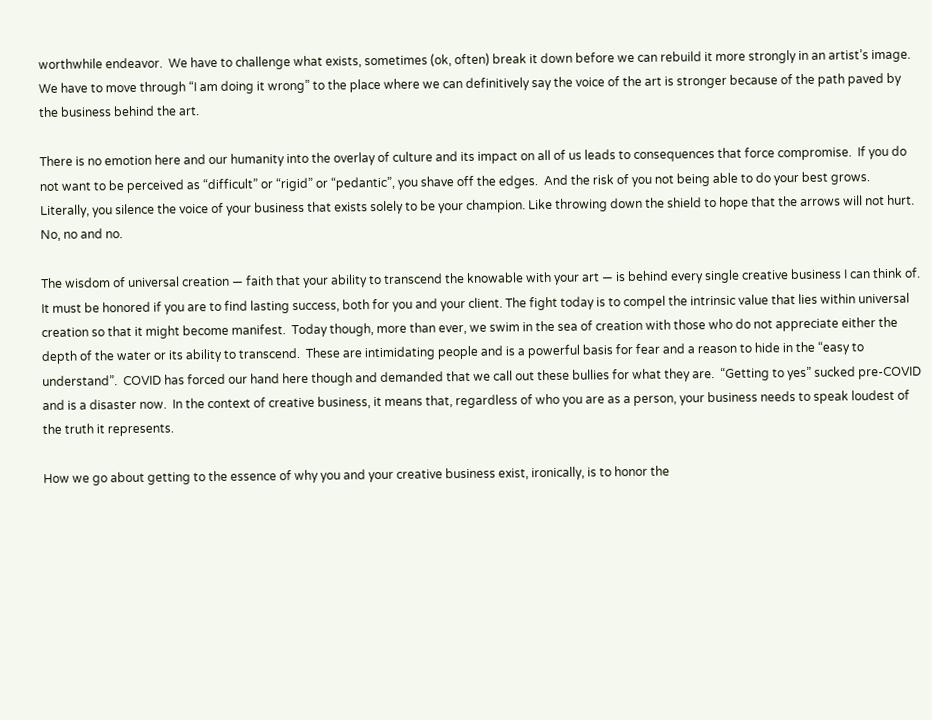worthwhile endeavor.  We have to challenge what exists, sometimes (ok, often) break it down before we can rebuild it more strongly in an artist’s image.  We have to move through “I am doing it wrong” to the place where we can definitively say the voice of the art is stronger because of the path paved by the business behind the art.

There is no emotion here and our humanity into the overlay of culture and its impact on all of us leads to consequences that force compromise.  If you do not want to be perceived as “difficult” or “rigid” or “pedantic”, you shave off the edges.  And the risk of you not being able to do your best grows.  Literally, you silence the voice of your business that exists solely to be your champion. Like throwing down the shield to hope that the arrows will not hurt.  No, no and no.

The wisdom of universal creation — faith that your ability to transcend the knowable with your art — is behind every single creative business I can think of.  It must be honored if you are to find lasting success, both for you and your client. The fight today is to compel the intrinsic value that lies within universal creation so that it might become manifest.  Today though, more than ever, we swim in the sea of creation with those who do not appreciate either the depth of the water or its ability to transcend.  These are intimidating people and is a powerful basis for fear and a reason to hide in the “easy to understand”.  COVID has forced our hand here though and demanded that we call out these bullies for what they are.  “Getting to yes” sucked pre-COVID and is a disaster now.  In the context of creative business, it means that, regardless of who you are as a person, your business needs to speak loudest of the truth it represents.

How we go about getting to the essence of why you and your creative business exist, ironically, is to honor the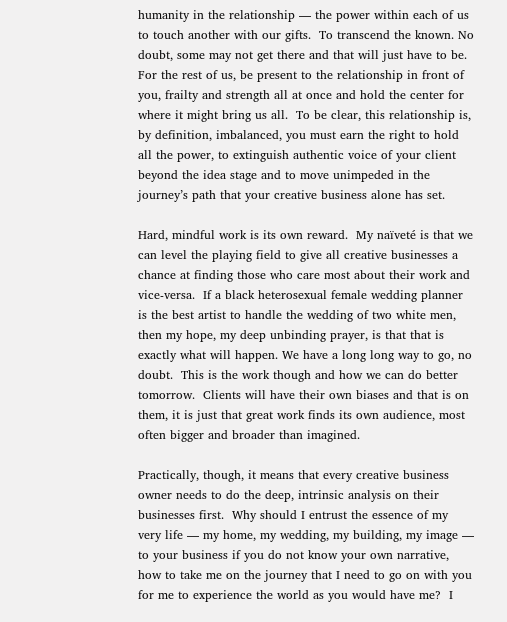humanity in the relationship — the power within each of us to touch another with our gifts.  To transcend the known. No doubt, some may not get there and that will just have to be.  For the rest of us, be present to the relationship in front of you, frailty and strength all at once and hold the center for where it might bring us all.  To be clear, this relationship is, by definition, imbalanced, you must earn the right to hold all the power, to extinguish authentic voice of your client beyond the idea stage and to move unimpeded in the journey’s path that your creative business alone has set.

Hard, mindful work is its own reward.  My naïveté is that we can level the playing field to give all creative businesses a chance at finding those who care most about their work and vice-versa.  If a black heterosexual female wedding planner is the best artist to handle the wedding of two white men, then my hope, my deep unbinding prayer, is that that is exactly what will happen. We have a long long way to go, no doubt.  This is the work though and how we can do better tomorrow.  Clients will have their own biases and that is on them, it is just that great work finds its own audience, most often bigger and broader than imagined.

Practically, though, it means that every creative business owner needs to do the deep, intrinsic analysis on their businesses first.  Why should I entrust the essence of my very life — my home, my wedding, my building, my image — to your business if you do not know your own narrative, how to take me on the journey that I need to go on with you for me to experience the world as you would have me?  I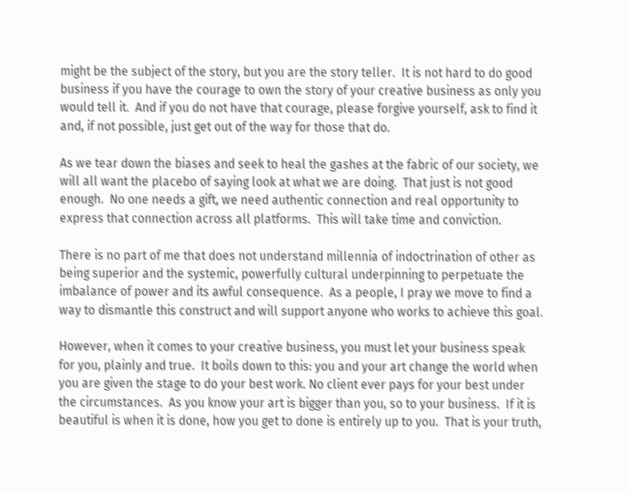might be the subject of the story, but you are the story teller.  It is not hard to do good business if you have the courage to own the story of your creative business as only you would tell it.  And if you do not have that courage, please forgive yourself, ask to find it and, if not possible, just get out of the way for those that do.

As we tear down the biases and seek to heal the gashes at the fabric of our society, we will all want the placebo of saying look at what we are doing.  That just is not good enough.  No one needs a gift, we need authentic connection and real opportunity to express that connection across all platforms.  This will take time and conviction.

There is no part of me that does not understand millennia of indoctrination of other as being superior and the systemic, powerfully cultural underpinning to perpetuate the imbalance of power and its awful consequence.  As a people, I pray we move to find a way to dismantle this construct and will support anyone who works to achieve this goal.

However, when it comes to your creative business, you must let your business speak for you, plainly and true.  It boils down to this: you and your art change the world when you are given the stage to do your best work. No client ever pays for your best under the circumstances.  As you know your art is bigger than you, so to your business.  If it is beautiful is when it is done, how you get to done is entirely up to you.  That is your truth,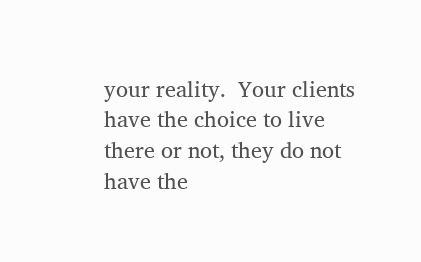your reality.  Your clients have the choice to live there or not, they do not have the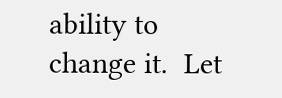ability to change it.  Let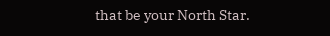that be your North Star.